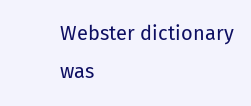Webster dictionary was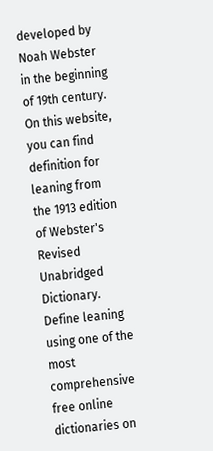developed by Noah Webster in the beginning of 19th century. On this website, you can find definition for leaning from the 1913 edition of Webster's Revised Unabridged Dictionary. Define leaning using one of the most comprehensive free online dictionaries on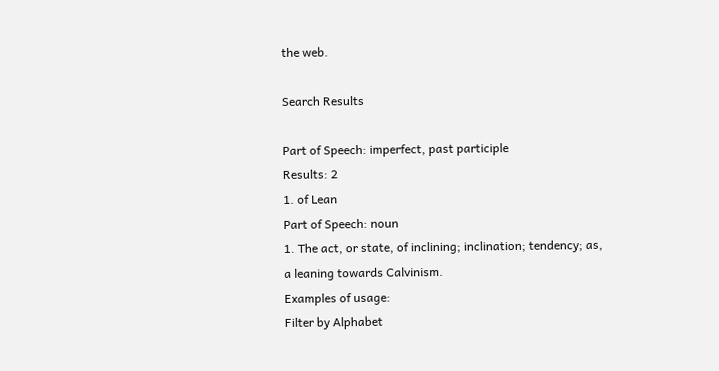the web.

Search Results

Part of Speech: imperfect, past participle
Results: 2
1. of Lean
Part of Speech: noun
1. The act, or state, of inclining; inclination; tendency; as, a leaning towards Calvinism.
Examples of usage:
Filter by Alphabet